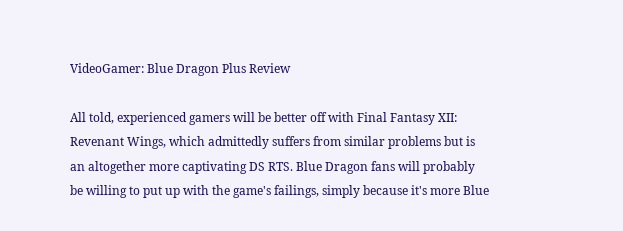VideoGamer: Blue Dragon Plus Review

All told, experienced gamers will be better off with Final Fantasy XII: Revenant Wings, which admittedly suffers from similar problems but is an altogether more captivating DS RTS. Blue Dragon fans will probably be willing to put up with the game's failings, simply because it's more Blue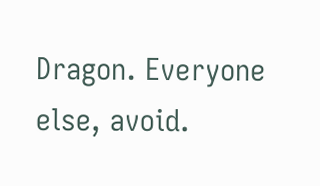Dragon. Everyone else, avoid.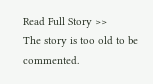Read Full Story >>
The story is too old to be commented.